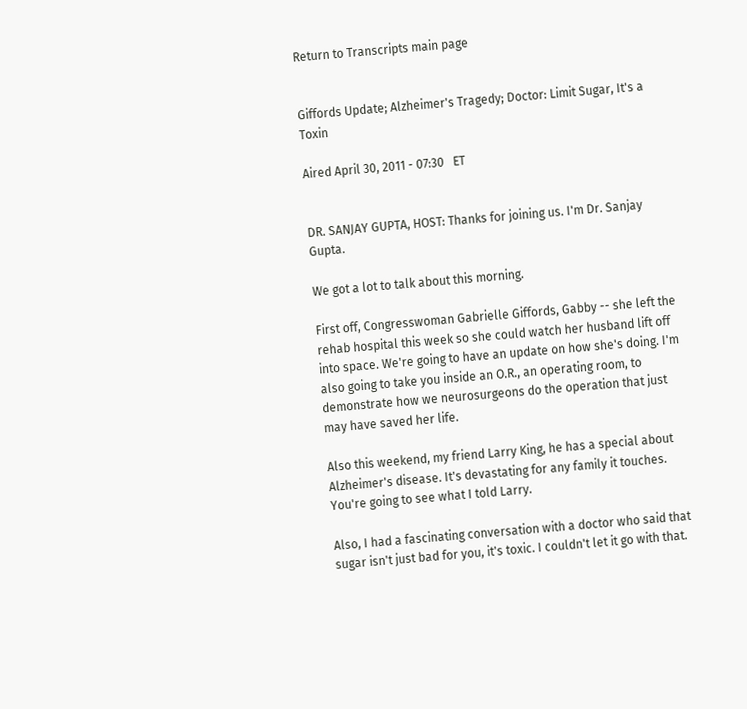Return to Transcripts main page


Giffords Update; Alzheimer's Tragedy; Doctor: Limit Sugar, It's a Toxin

Aired April 30, 2011 - 07:30   ET


DR. SANJAY GUPTA, HOST: Thanks for joining us. I'm Dr. Sanjay Gupta.

We got a lot to talk about this morning.

First off, Congresswoman Gabrielle Giffords, Gabby -- she left the rehab hospital this week so she could watch her husband lift off into space. We're going to have an update on how she's doing. I'm also going to take you inside an O.R., an operating room, to demonstrate how we neurosurgeons do the operation that just may have saved her life.

Also this weekend, my friend Larry King, he has a special about Alzheimer's disease. It's devastating for any family it touches. You're going to see what I told Larry.

Also, I had a fascinating conversation with a doctor who said that sugar isn't just bad for you, it's toxic. I couldn't let it go with that.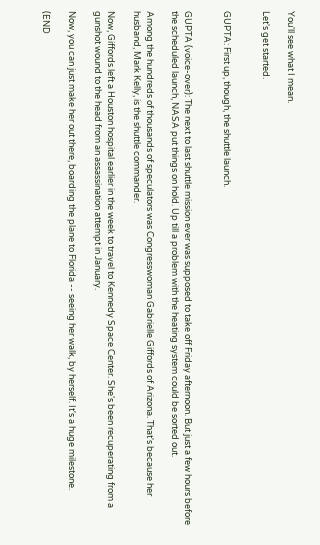You'll see what I mean.

Let's get started.


GUPTA: First up, though, the shuttle launch.


GUPTA (voice-over): The next to last shuttle mission ever was supposed to take off Friday afternoon. But just a few hours before the scheduled launch, NASA put things on hold. Up till a problem with the heating system could be sorted out.

Among the hundreds of thousands of speculators was Congresswoman Gabrielle Giffords of Arizona. That's because her husband, Mark Kelly, is the shuttle commander.

Now, Giffords left a Houston hospital earlier in the week to travel to Kennedy Space Center. She's been recuperating from a gunshot wound to the head from an assassination attempt in January.

Now, you can just make her out there, boarding the plane to Florida -- seeing her walk, by herself. It's a huge milestone.

(END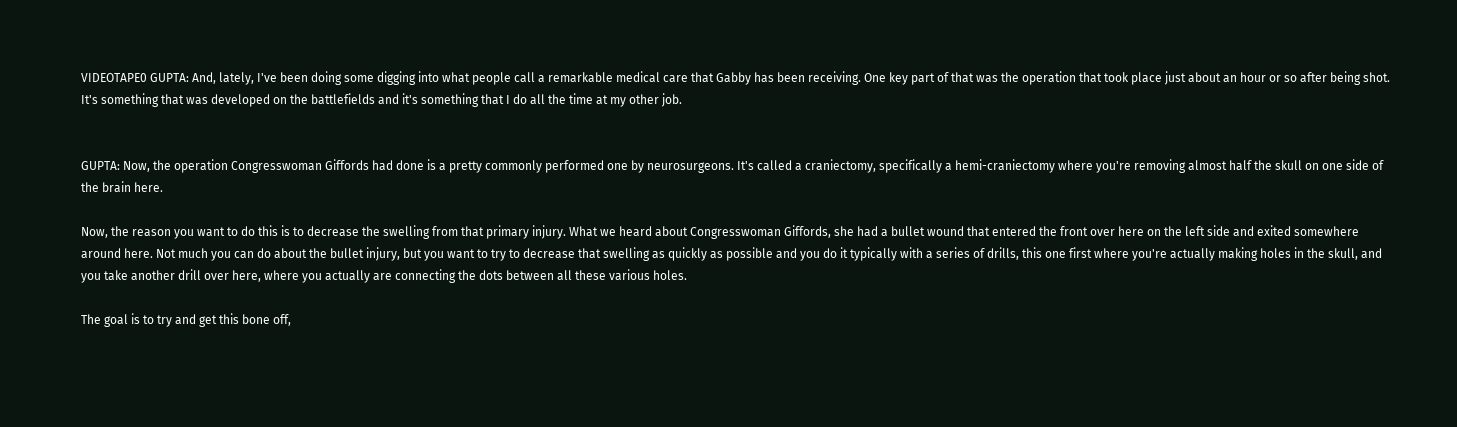VIDEOTAPE0 GUPTA: And, lately, I've been doing some digging into what people call a remarkable medical care that Gabby has been receiving. One key part of that was the operation that took place just about an hour or so after being shot. It's something that was developed on the battlefields and it's something that I do all the time at my other job.


GUPTA: Now, the operation Congresswoman Giffords had done is a pretty commonly performed one by neurosurgeons. It's called a craniectomy, specifically a hemi-craniectomy where you're removing almost half the skull on one side of the brain here.

Now, the reason you want to do this is to decrease the swelling from that primary injury. What we heard about Congresswoman Giffords, she had a bullet wound that entered the front over here on the left side and exited somewhere around here. Not much you can do about the bullet injury, but you want to try to decrease that swelling as quickly as possible and you do it typically with a series of drills, this one first where you're actually making holes in the skull, and you take another drill over here, where you actually are connecting the dots between all these various holes.

The goal is to try and get this bone off,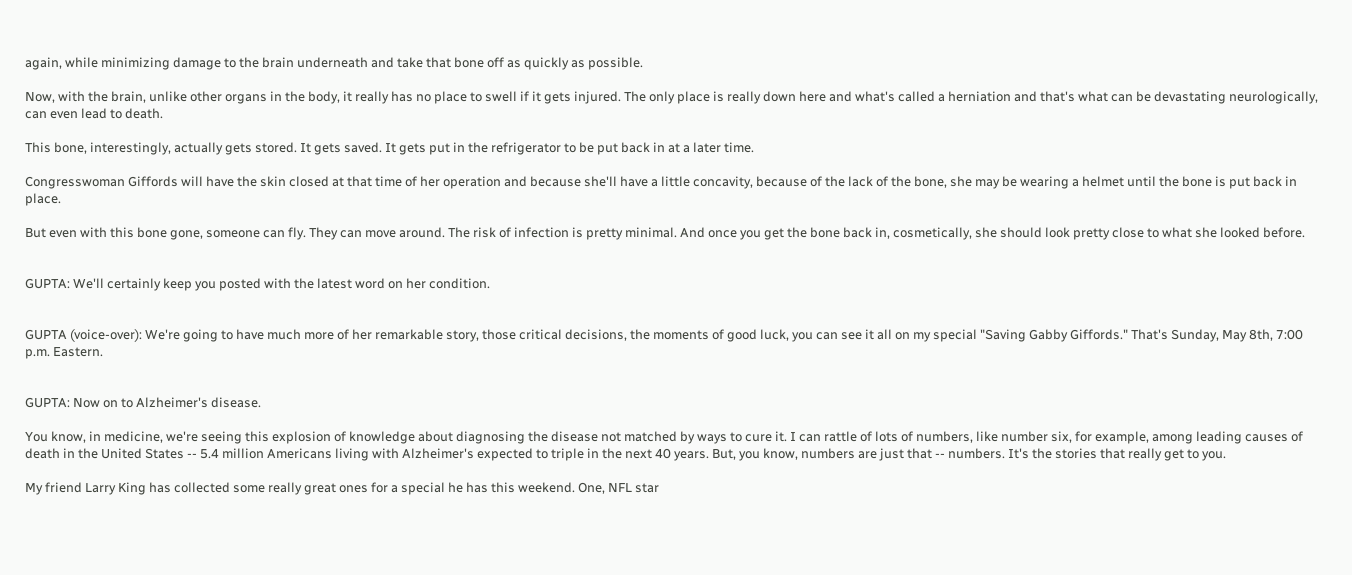again, while minimizing damage to the brain underneath and take that bone off as quickly as possible.

Now, with the brain, unlike other organs in the body, it really has no place to swell if it gets injured. The only place is really down here and what's called a herniation and that's what can be devastating neurologically, can even lead to death.

This bone, interestingly, actually gets stored. It gets saved. It gets put in the refrigerator to be put back in at a later time.

Congresswoman Giffords will have the skin closed at that time of her operation and because she'll have a little concavity, because of the lack of the bone, she may be wearing a helmet until the bone is put back in place.

But even with this bone gone, someone can fly. They can move around. The risk of infection is pretty minimal. And once you get the bone back in, cosmetically, she should look pretty close to what she looked before.


GUPTA: We'll certainly keep you posted with the latest word on her condition.


GUPTA (voice-over): We're going to have much more of her remarkable story, those critical decisions, the moments of good luck, you can see it all on my special "Saving Gabby Giffords." That's Sunday, May 8th, 7:00 p.m. Eastern.


GUPTA: Now on to Alzheimer's disease.

You know, in medicine, we're seeing this explosion of knowledge about diagnosing the disease not matched by ways to cure it. I can rattle of lots of numbers, like number six, for example, among leading causes of death in the United States -- 5.4 million Americans living with Alzheimer's expected to triple in the next 40 years. But, you know, numbers are just that -- numbers. It's the stories that really get to you.

My friend Larry King has collected some really great ones for a special he has this weekend. One, NFL star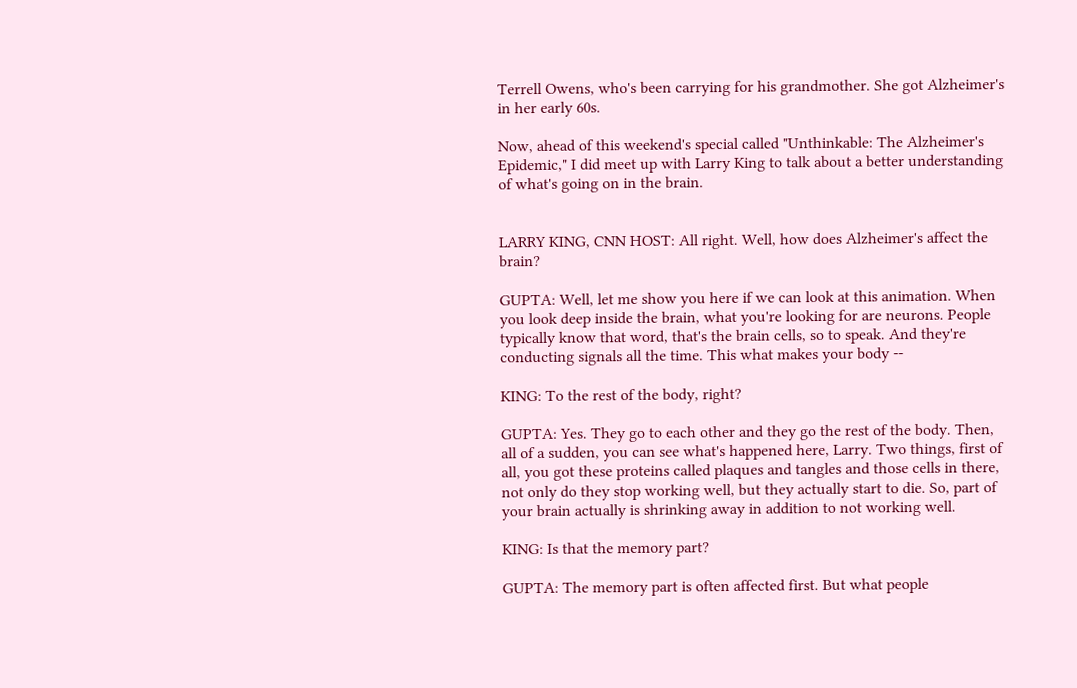Terrell Owens, who's been carrying for his grandmother. She got Alzheimer's in her early 60s.

Now, ahead of this weekend's special called "Unthinkable: The Alzheimer's Epidemic," I did meet up with Larry King to talk about a better understanding of what's going on in the brain.


LARRY KING, CNN HOST: All right. Well, how does Alzheimer's affect the brain?

GUPTA: Well, let me show you here if we can look at this animation. When you look deep inside the brain, what you're looking for are neurons. People typically know that word, that's the brain cells, so to speak. And they're conducting signals all the time. This what makes your body --

KING: To the rest of the body, right?

GUPTA: Yes. They go to each other and they go the rest of the body. Then, all of a sudden, you can see what's happened here, Larry. Two things, first of all, you got these proteins called plaques and tangles and those cells in there, not only do they stop working well, but they actually start to die. So, part of your brain actually is shrinking away in addition to not working well.

KING: Is that the memory part?

GUPTA: The memory part is often affected first. But what people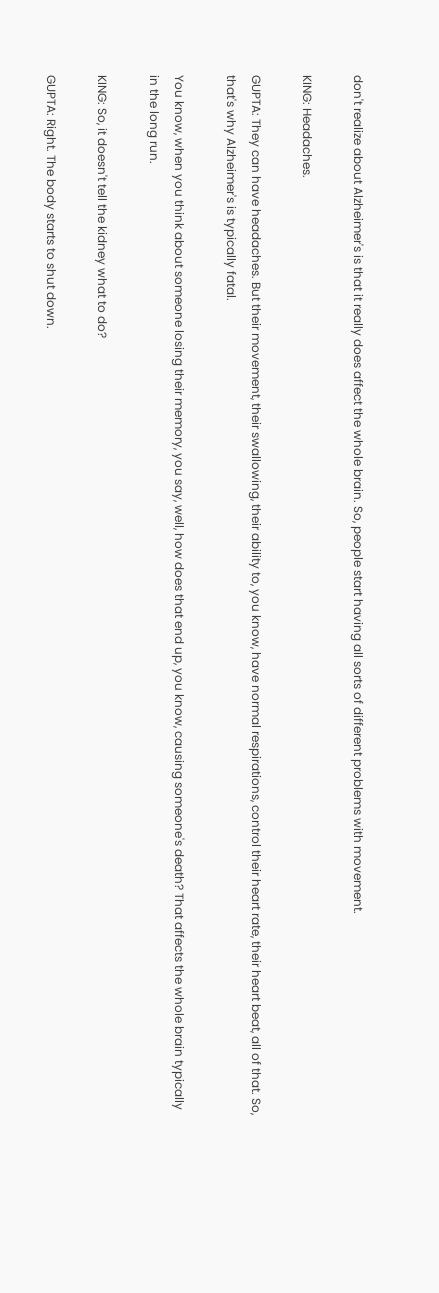don't realize about Alzheimer's is that it really does affect the whole brain. So, people start having all sorts of different problems with movement.

KING: Headaches.

GUPTA: They can have headaches. But their movement, their swallowing, their ability to, you know, have normal respirations, control their heart rate, their heart beat, all of that. So, that's why Alzheimer's is typically fatal.

You know, when you think about someone losing their memory, you say, well, how does that end up, you know, causing someone's death? That affects the whole brain typically in the long run.

KING: So, it doesn't tell the kidney what to do?

GUPTA: Right. The body starts to shut down.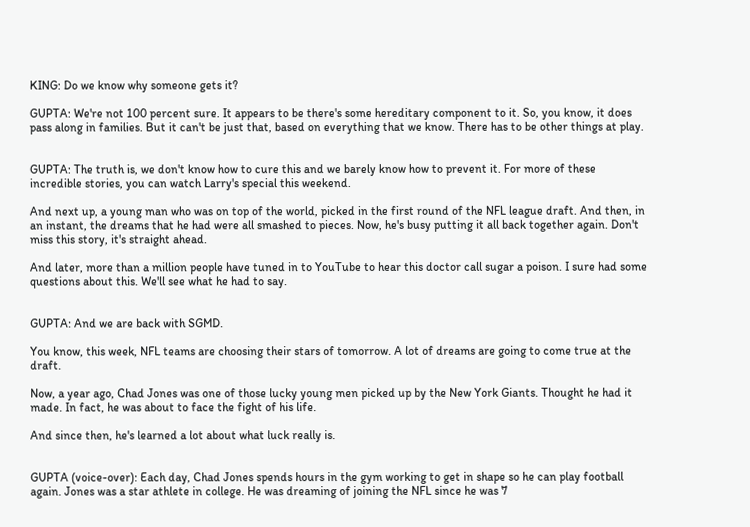KING: Do we know why someone gets it?

GUPTA: We're not 100 percent sure. It appears to be there's some hereditary component to it. So, you know, it does pass along in families. But it can't be just that, based on everything that we know. There has to be other things at play.


GUPTA: The truth is, we don't know how to cure this and we barely know how to prevent it. For more of these incredible stories, you can watch Larry's special this weekend.

And next up, a young man who was on top of the world, picked in the first round of the NFL league draft. And then, in an instant, the dreams that he had were all smashed to pieces. Now, he's busy putting it all back together again. Don't miss this story, it's straight ahead.

And later, more than a million people have tuned in to YouTube to hear this doctor call sugar a poison. I sure had some questions about this. We'll see what he had to say.


GUPTA: And we are back with SGMD.

You know, this week, NFL teams are choosing their stars of tomorrow. A lot of dreams are going to come true at the draft.

Now, a year ago, Chad Jones was one of those lucky young men picked up by the New York Giants. Thought he had it made. In fact, he was about to face the fight of his life.

And since then, he's learned a lot about what luck really is.


GUPTA (voice-over): Each day, Chad Jones spends hours in the gym working to get in shape so he can play football again. Jones was a star athlete in college. He was dreaming of joining the NFL since he was 7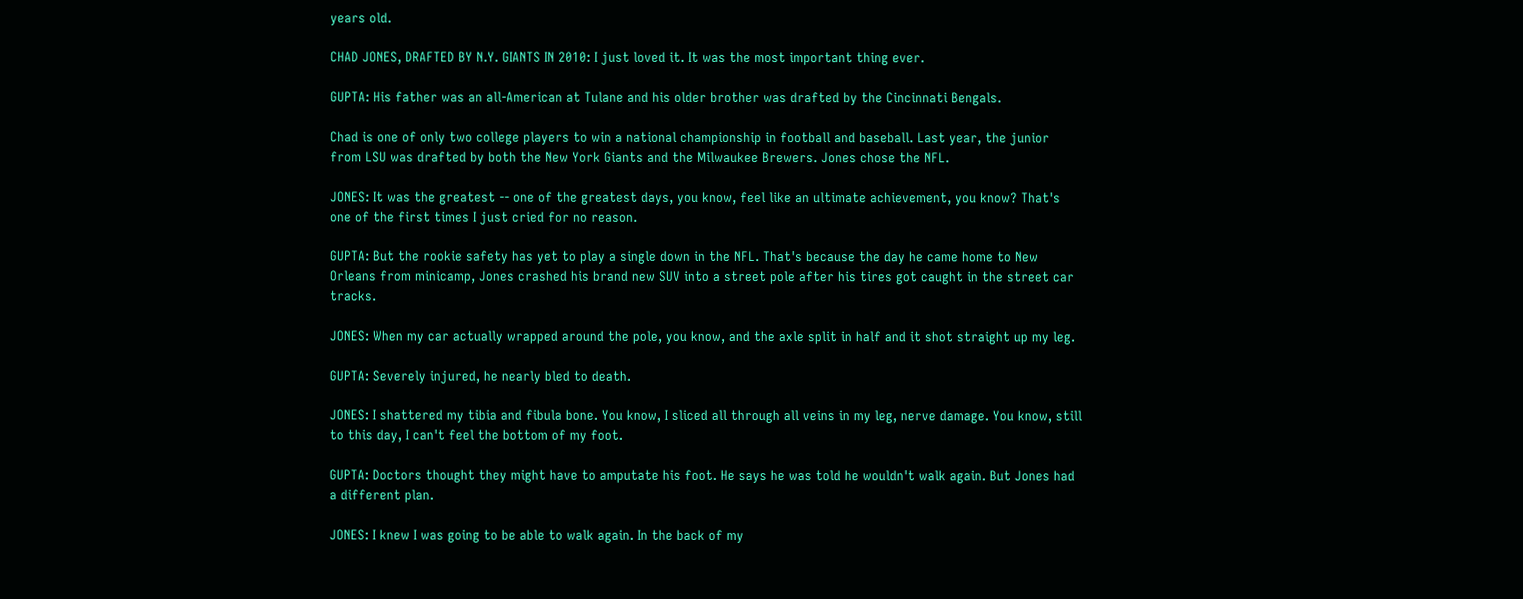years old.

CHAD JONES, DRAFTED BY N.Y. GIANTS IN 2010: I just loved it. It was the most important thing ever.

GUPTA: His father was an all-American at Tulane and his older brother was drafted by the Cincinnati Bengals.

Chad is one of only two college players to win a national championship in football and baseball. Last year, the junior from LSU was drafted by both the New York Giants and the Milwaukee Brewers. Jones chose the NFL.

JONES: It was the greatest -- one of the greatest days, you know, feel like an ultimate achievement, you know? That's one of the first times I just cried for no reason.

GUPTA: But the rookie safety has yet to play a single down in the NFL. That's because the day he came home to New Orleans from minicamp, Jones crashed his brand new SUV into a street pole after his tires got caught in the street car tracks.

JONES: When my car actually wrapped around the pole, you know, and the axle split in half and it shot straight up my leg.

GUPTA: Severely injured, he nearly bled to death.

JONES: I shattered my tibia and fibula bone. You know, I sliced all through all veins in my leg, nerve damage. You know, still to this day, I can't feel the bottom of my foot.

GUPTA: Doctors thought they might have to amputate his foot. He says he was told he wouldn't walk again. But Jones had a different plan.

JONES: I knew I was going to be able to walk again. In the back of my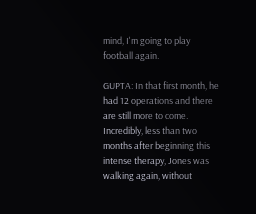mind, I'm going to play football again.

GUPTA: In that first month, he had 12 operations and there are still more to come. Incredibly, less than two months after beginning this intense therapy, Jones was walking again, without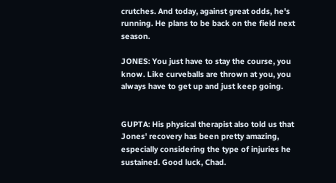crutches. And today, against great odds, he's running. He plans to be back on the field next season.

JONES: You just have to stay the course, you know. Like curveballs are thrown at you, you always have to get up and just keep going.


GUPTA: His physical therapist also told us that Jones' recovery has been pretty amazing, especially considering the type of injuries he sustained. Good luck, Chad.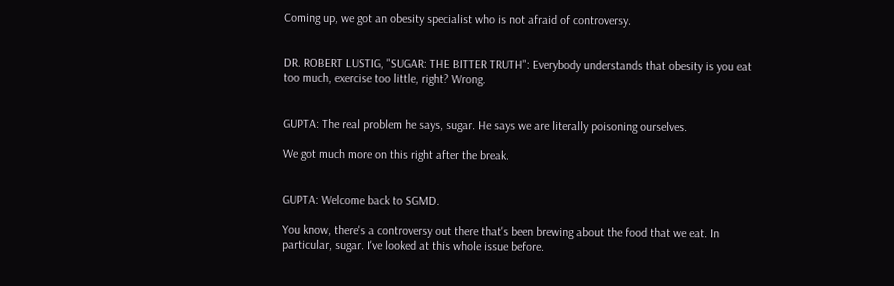Coming up, we got an obesity specialist who is not afraid of controversy.


DR. ROBERT LUSTIG, "SUGAR: THE BITTER TRUTH": Everybody understands that obesity is you eat too much, exercise too little, right? Wrong.


GUPTA: The real problem he says, sugar. He says we are literally poisoning ourselves.

We got much more on this right after the break.


GUPTA: Welcome back to SGMD.

You know, there's a controversy out there that's been brewing about the food that we eat. In particular, sugar. I've looked at this whole issue before.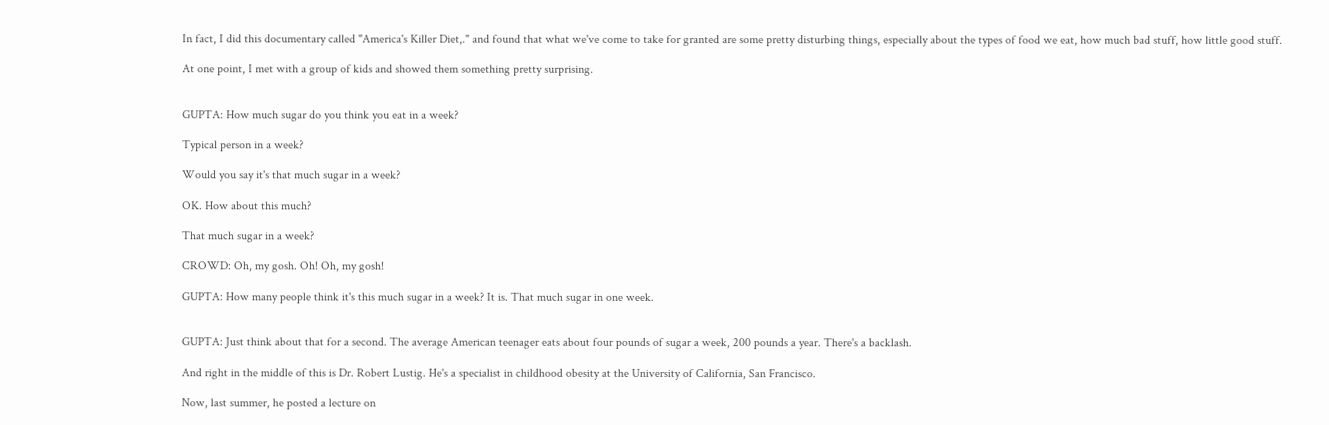In fact, I did this documentary called "America's Killer Diet,." and found that what we've come to take for granted are some pretty disturbing things, especially about the types of food we eat, how much bad stuff, how little good stuff.

At one point, I met with a group of kids and showed them something pretty surprising.


GUPTA: How much sugar do you think you eat in a week?

Typical person in a week?

Would you say it's that much sugar in a week?

OK. How about this much?

That much sugar in a week?

CROWD: Oh, my gosh. Oh! Oh, my gosh!

GUPTA: How many people think it's this much sugar in a week? It is. That much sugar in one week.


GUPTA: Just think about that for a second. The average American teenager eats about four pounds of sugar a week, 200 pounds a year. There's a backlash.

And right in the middle of this is Dr. Robert Lustig. He's a specialist in childhood obesity at the University of California, San Francisco.

Now, last summer, he posted a lecture on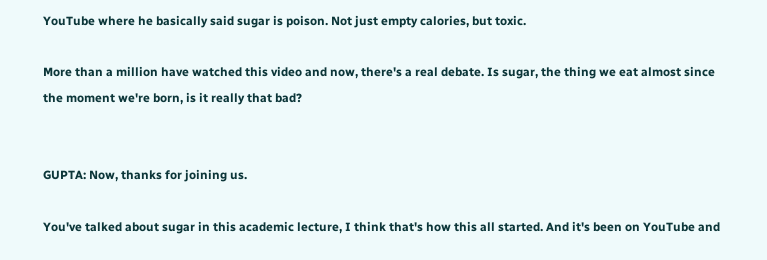YouTube where he basically said sugar is poison. Not just empty calories, but toxic.

More than a million have watched this video and now, there's a real debate. Is sugar, the thing we eat almost since the moment we're born, is it really that bad?


GUPTA: Now, thanks for joining us.

You've talked about sugar in this academic lecture, I think that's how this all started. And it's been on YouTube and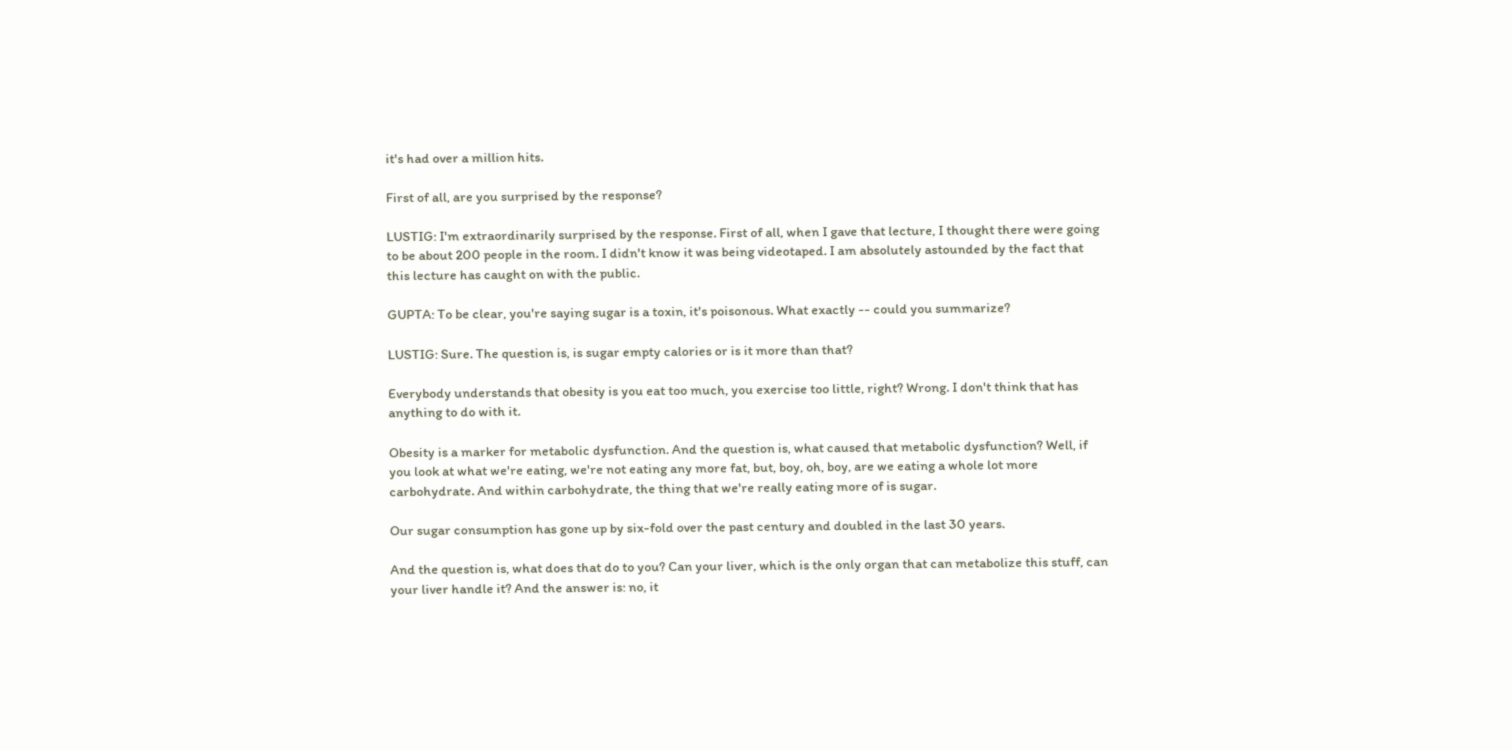it's had over a million hits.

First of all, are you surprised by the response?

LUSTIG: I'm extraordinarily surprised by the response. First of all, when I gave that lecture, I thought there were going to be about 200 people in the room. I didn't know it was being videotaped. I am absolutely astounded by the fact that this lecture has caught on with the public.

GUPTA: To be clear, you're saying sugar is a toxin, it's poisonous. What exactly -- could you summarize?

LUSTIG: Sure. The question is, is sugar empty calories or is it more than that?

Everybody understands that obesity is you eat too much, you exercise too little, right? Wrong. I don't think that has anything to do with it.

Obesity is a marker for metabolic dysfunction. And the question is, what caused that metabolic dysfunction? Well, if you look at what we're eating, we're not eating any more fat, but, boy, oh, boy, are we eating a whole lot more carbohydrate. And within carbohydrate, the thing that we're really eating more of is sugar.

Our sugar consumption has gone up by six-fold over the past century and doubled in the last 30 years.

And the question is, what does that do to you? Can your liver, which is the only organ that can metabolize this stuff, can your liver handle it? And the answer is: no, it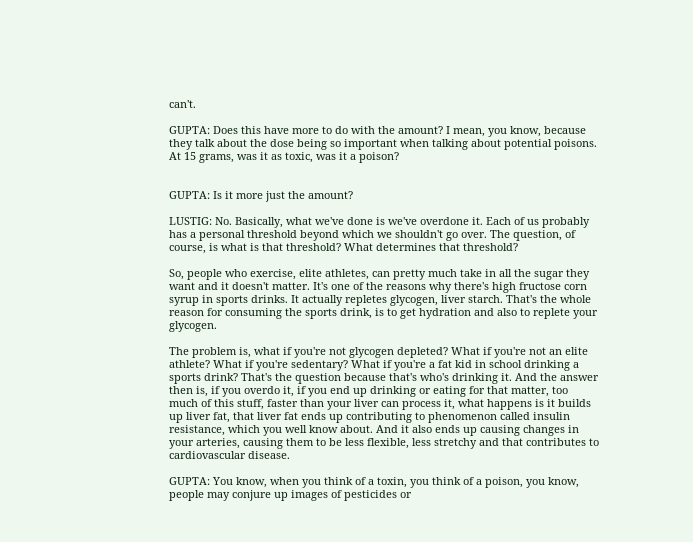can't.

GUPTA: Does this have more to do with the amount? I mean, you know, because they talk about the dose being so important when talking about potential poisons. At 15 grams, was it as toxic, was it a poison?


GUPTA: Is it more just the amount?

LUSTIG: No. Basically, what we've done is we've overdone it. Each of us probably has a personal threshold beyond which we shouldn't go over. The question, of course, is what is that threshold? What determines that threshold?

So, people who exercise, elite athletes, can pretty much take in all the sugar they want and it doesn't matter. It's one of the reasons why there's high fructose corn syrup in sports drinks. It actually repletes glycogen, liver starch. That's the whole reason for consuming the sports drink, is to get hydration and also to replete your glycogen.

The problem is, what if you're not glycogen depleted? What if you're not an elite athlete? What if you're sedentary? What if you're a fat kid in school drinking a sports drink? That's the question because that's who's drinking it. And the answer then is, if you overdo it, if you end up drinking or eating for that matter, too much of this stuff, faster than your liver can process it, what happens is it builds up liver fat, that liver fat ends up contributing to phenomenon called insulin resistance, which you well know about. And it also ends up causing changes in your arteries, causing them to be less flexible, less stretchy and that contributes to cardiovascular disease.

GUPTA: You know, when you think of a toxin, you think of a poison, you know, people may conjure up images of pesticides or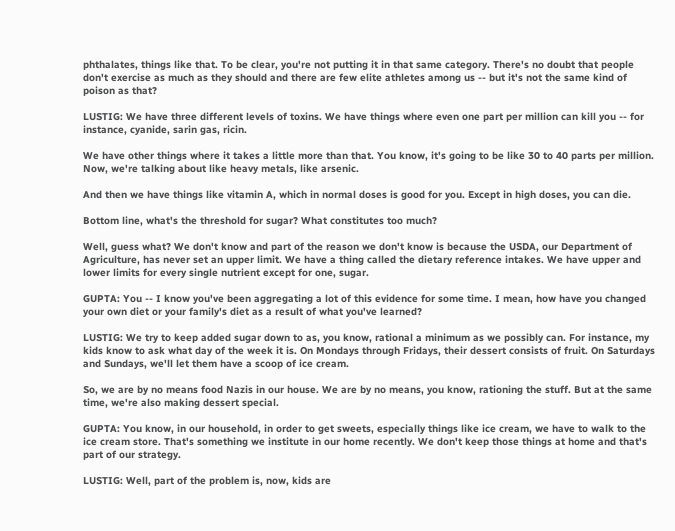phthalates, things like that. To be clear, you're not putting it in that same category. There's no doubt that people don't exercise as much as they should and there are few elite athletes among us -- but it's not the same kind of poison as that?

LUSTIG: We have three different levels of toxins. We have things where even one part per million can kill you -- for instance, cyanide, sarin gas, ricin.

We have other things where it takes a little more than that. You know, it's going to be like 30 to 40 parts per million. Now, we're talking about like heavy metals, like arsenic.

And then we have things like vitamin A, which in normal doses is good for you. Except in high doses, you can die.

Bottom line, what's the threshold for sugar? What constitutes too much?

Well, guess what? We don't know and part of the reason we don't know is because the USDA, our Department of Agriculture, has never set an upper limit. We have a thing called the dietary reference intakes. We have upper and lower limits for every single nutrient except for one, sugar.

GUPTA: You -- I know you've been aggregating a lot of this evidence for some time. I mean, how have you changed your own diet or your family's diet as a result of what you've learned?

LUSTIG: We try to keep added sugar down to as, you know, rational a minimum as we possibly can. For instance, my kids know to ask what day of the week it is. On Mondays through Fridays, their dessert consists of fruit. On Saturdays and Sundays, we'll let them have a scoop of ice cream.

So, we are by no means food Nazis in our house. We are by no means, you know, rationing the stuff. But at the same time, we're also making dessert special.

GUPTA: You know, in our household, in order to get sweets, especially things like ice cream, we have to walk to the ice cream store. That's something we institute in our home recently. We don't keep those things at home and that's part of our strategy.

LUSTIG: Well, part of the problem is, now, kids are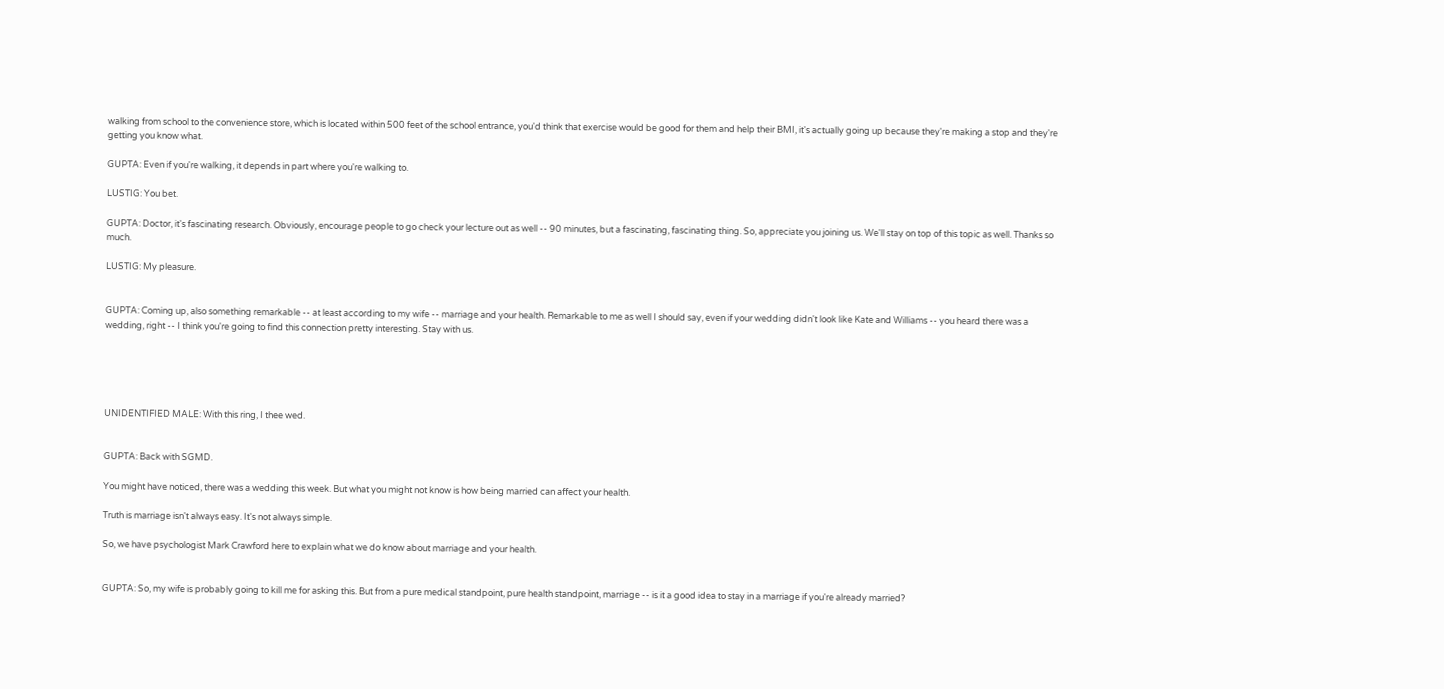walking from school to the convenience store, which is located within 500 feet of the school entrance, you'd think that exercise would be good for them and help their BMI, it's actually going up because they're making a stop and they're getting you know what.

GUPTA: Even if you're walking, it depends in part where you're walking to.

LUSTIG: You bet.

GUPTA: Doctor, it's fascinating research. Obviously, encourage people to go check your lecture out as well -- 90 minutes, but a fascinating, fascinating thing. So, appreciate you joining us. We'll stay on top of this topic as well. Thanks so much.

LUSTIG: My pleasure.


GUPTA: Coming up, also something remarkable -- at least according to my wife -- marriage and your health. Remarkable to me as well I should say, even if your wedding didn't look like Kate and Williams -- you heard there was a wedding, right -- I think you're going to find this connection pretty interesting. Stay with us.





UNIDENTIFIED MALE: With this ring, I thee wed.


GUPTA: Back with SGMD.

You might have noticed, there was a wedding this week. But what you might not know is how being married can affect your health.

Truth is marriage isn't always easy. It's not always simple.

So, we have psychologist Mark Crawford here to explain what we do know about marriage and your health.


GUPTA: So, my wife is probably going to kill me for asking this. But from a pure medical standpoint, pure health standpoint, marriage -- is it a good idea to stay in a marriage if you're already married?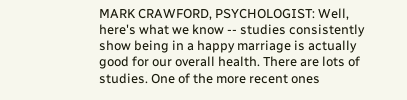MARK CRAWFORD, PSYCHOLOGIST: Well, here's what we know -- studies consistently show being in a happy marriage is actually good for our overall health. There are lots of studies. One of the more recent ones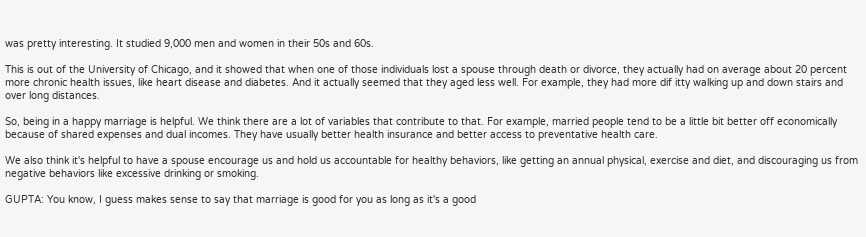was pretty interesting. It studied 9,000 men and women in their 50s and 60s.

This is out of the University of Chicago, and it showed that when one of those individuals lost a spouse through death or divorce, they actually had on average about 20 percent more chronic health issues, like heart disease and diabetes. And it actually seemed that they aged less well. For example, they had more dif itty walking up and down stairs and over long distances.

So, being in a happy marriage is helpful. We think there are a lot of variables that contribute to that. For example, married people tend to be a little bit better off economically because of shared expenses and dual incomes. They have usually better health insurance and better access to preventative health care.

We also think it's helpful to have a spouse encourage us and hold us accountable for healthy behaviors, like getting an annual physical, exercise and diet, and discouraging us from negative behaviors like excessive drinking or smoking.

GUPTA: You know, I guess makes sense to say that marriage is good for you as long as it's a good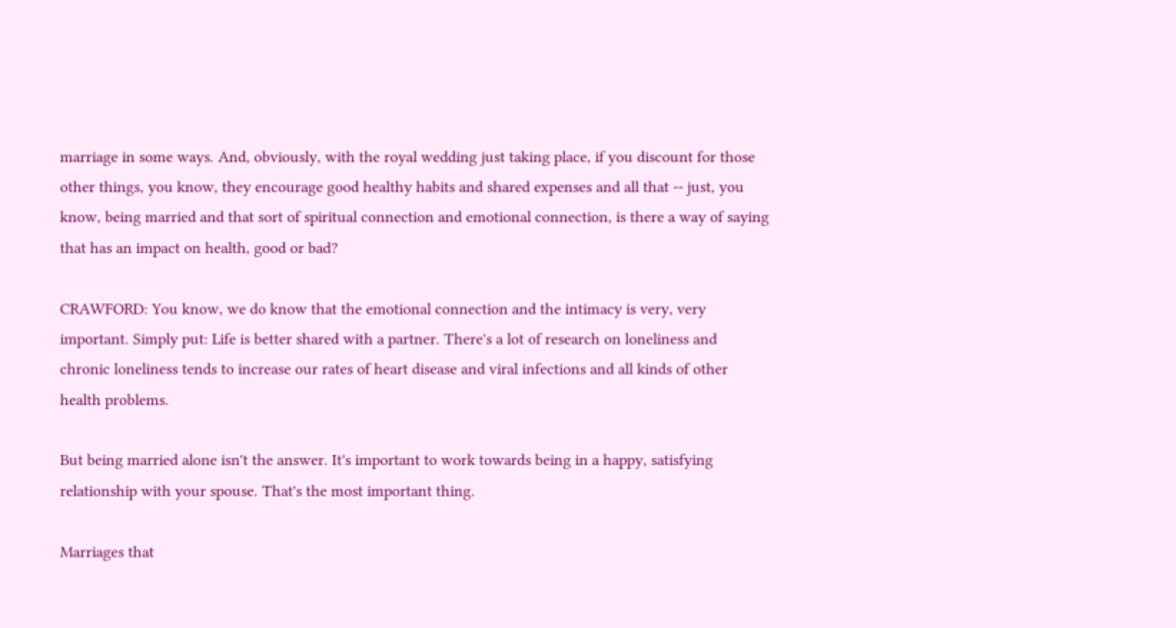marriage in some ways. And, obviously, with the royal wedding just taking place, if you discount for those other things, you know, they encourage good healthy habits and shared expenses and all that -- just, you know, being married and that sort of spiritual connection and emotional connection, is there a way of saying that has an impact on health, good or bad?

CRAWFORD: You know, we do know that the emotional connection and the intimacy is very, very important. Simply put: Life is better shared with a partner. There's a lot of research on loneliness and chronic loneliness tends to increase our rates of heart disease and viral infections and all kinds of other health problems.

But being married alone isn't the answer. It's important to work towards being in a happy, satisfying relationship with your spouse. That's the most important thing.

Marriages that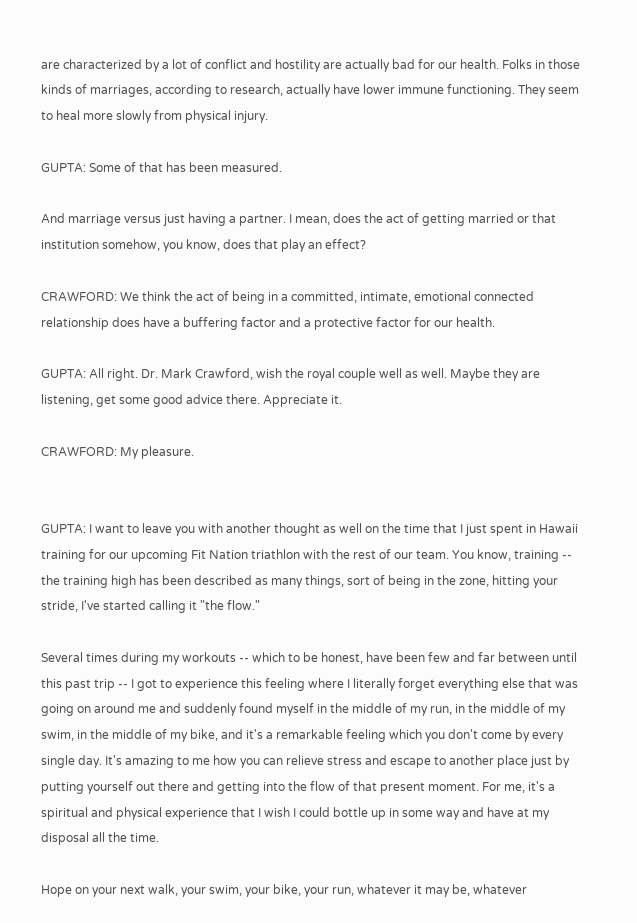are characterized by a lot of conflict and hostility are actually bad for our health. Folks in those kinds of marriages, according to research, actually have lower immune functioning. They seem to heal more slowly from physical injury.

GUPTA: Some of that has been measured.

And marriage versus just having a partner. I mean, does the act of getting married or that institution somehow, you know, does that play an effect?

CRAWFORD: We think the act of being in a committed, intimate, emotional connected relationship does have a buffering factor and a protective factor for our health.

GUPTA: All right. Dr. Mark Crawford, wish the royal couple well as well. Maybe they are listening, get some good advice there. Appreciate it.

CRAWFORD: My pleasure.


GUPTA: I want to leave you with another thought as well on the time that I just spent in Hawaii training for our upcoming Fit Nation triathlon with the rest of our team. You know, training -- the training high has been described as many things, sort of being in the zone, hitting your stride, I've started calling it "the flow."

Several times during my workouts -- which to be honest, have been few and far between until this past trip -- I got to experience this feeling where I literally forget everything else that was going on around me and suddenly found myself in the middle of my run, in the middle of my swim, in the middle of my bike, and it's a remarkable feeling which you don't come by every single day. It's amazing to me how you can relieve stress and escape to another place just by putting yourself out there and getting into the flow of that present moment. For me, it's a spiritual and physical experience that I wish I could bottle up in some way and have at my disposal all the time.

Hope on your next walk, your swim, your bike, your run, whatever it may be, whatever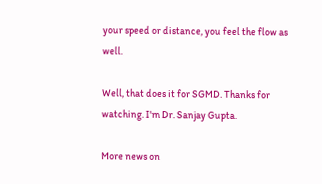your speed or distance, you feel the flow as well.

Well, that does it for SGMD. Thanks for watching. I'm Dr. Sanjay Gupta.

More news on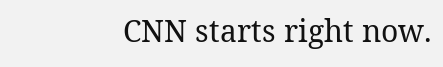CNN starts right now.